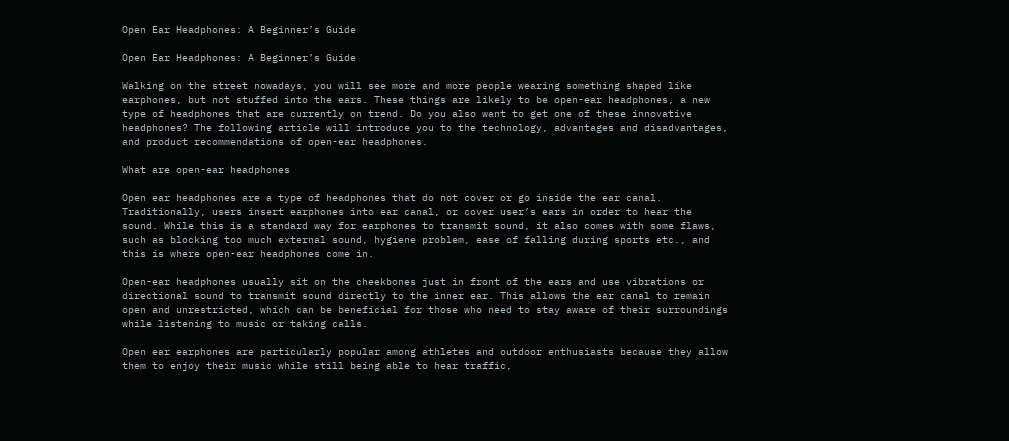Open Ear Headphones: A Beginner’s Guide

Open Ear Headphones: A Beginner’s Guide

Walking on the street nowadays, you will see more and more people wearing something shaped like earphones, but not stuffed into the ears. These things are likely to be open-ear headphones, a new type of headphones that are currently on trend. Do you also want to get one of these innovative headphones? The following article will introduce you to the technology, advantages and disadvantages, and product recommendations of open-ear headphones.

What are open-ear headphones

Open ear headphones are a type of headphones that do not cover or go inside the ear canal. Traditionally, users insert earphones into ear canal, or cover user’s ears in order to hear the sound. While this is a standard way for earphones to transmit sound, it also comes with some flaws, such as blocking too much external sound, hygiene problem, ease of falling during sports etc., and this is where open-ear headphones come in.

Open-ear headphones usually sit on the cheekbones just in front of the ears and use vibrations or directional sound to transmit sound directly to the inner ear. This allows the ear canal to remain open and unrestricted, which can be beneficial for those who need to stay aware of their surroundings while listening to music or taking calls.

Open ear earphones are particularly popular among athletes and outdoor enthusiasts because they allow them to enjoy their music while still being able to hear traffic,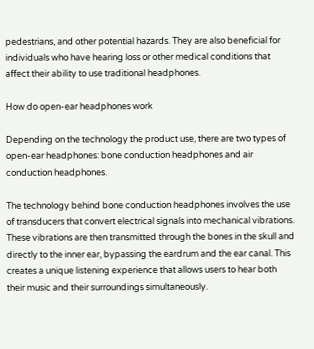pedestrians, and other potential hazards. They are also beneficial for individuals who have hearing loss or other medical conditions that affect their ability to use traditional headphones.

How do open-ear headphones work

Depending on the technology the product use, there are two types of open-ear headphones: bone conduction headphones and air conduction headphones.

The technology behind bone conduction headphones involves the use of transducers that convert electrical signals into mechanical vibrations. These vibrations are then transmitted through the bones in the skull and directly to the inner ear, bypassing the eardrum and the ear canal. This creates a unique listening experience that allows users to hear both their music and their surroundings simultaneously.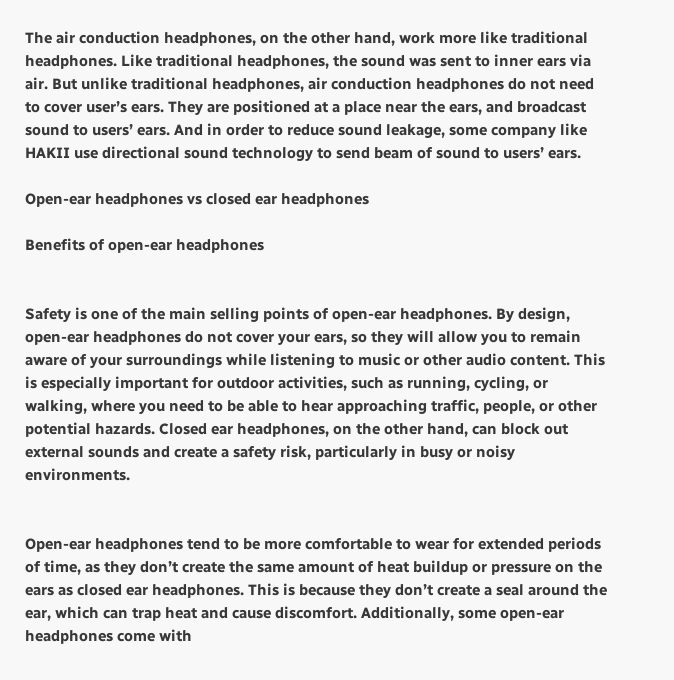The air conduction headphones, on the other hand, work more like traditional headphones. Like traditional headphones, the sound was sent to inner ears via air. But unlike traditional headphones, air conduction headphones do not need to cover user’s ears. They are positioned at a place near the ears, and broadcast sound to users’ ears. And in order to reduce sound leakage, some company like HAKII use directional sound technology to send beam of sound to users’ ears.

Open-ear headphones vs closed ear headphones

Benefits of open-ear headphones


Safety is one of the main selling points of open-ear headphones. By design, open-ear headphones do not cover your ears, so they will allow you to remain aware of your surroundings while listening to music or other audio content. This is especially important for outdoor activities, such as running, cycling, or walking, where you need to be able to hear approaching traffic, people, or other potential hazards. Closed ear headphones, on the other hand, can block out external sounds and create a safety risk, particularly in busy or noisy environments.


Open-ear headphones tend to be more comfortable to wear for extended periods of time, as they don’t create the same amount of heat buildup or pressure on the ears as closed ear headphones. This is because they don’t create a seal around the ear, which can trap heat and cause discomfort. Additionally, some open-ear headphones come with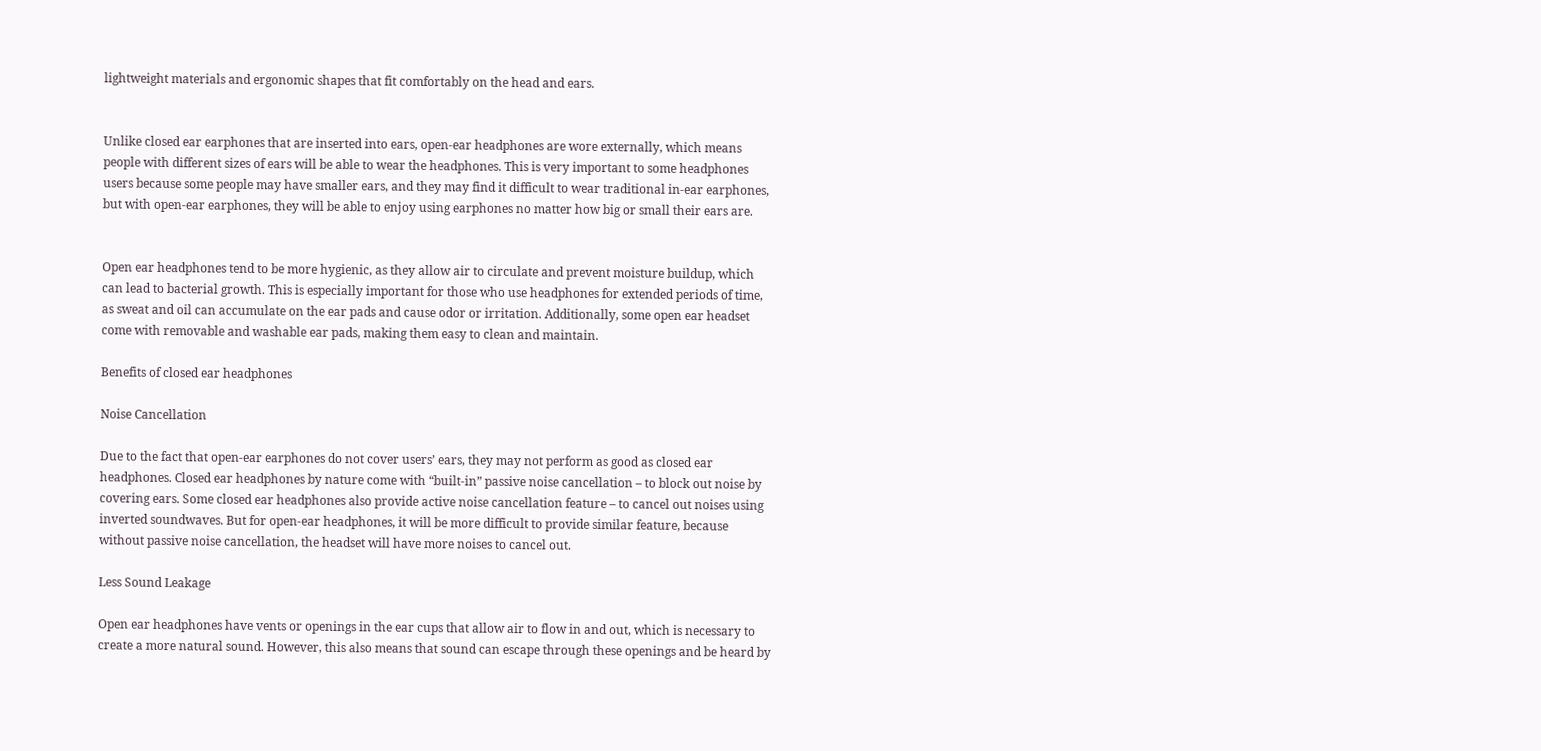lightweight materials and ergonomic shapes that fit comfortably on the head and ears.


Unlike closed ear earphones that are inserted into ears, open-ear headphones are wore externally, which means people with different sizes of ears will be able to wear the headphones. This is very important to some headphones users because some people may have smaller ears, and they may find it difficult to wear traditional in-ear earphones, but with open-ear earphones, they will be able to enjoy using earphones no matter how big or small their ears are.


Open ear headphones tend to be more hygienic, as they allow air to circulate and prevent moisture buildup, which can lead to bacterial growth. This is especially important for those who use headphones for extended periods of time, as sweat and oil can accumulate on the ear pads and cause odor or irritation. Additionally, some open ear headset come with removable and washable ear pads, making them easy to clean and maintain.

Benefits of closed ear headphones

Noise Cancellation

Due to the fact that open-ear earphones do not cover users’ ears, they may not perform as good as closed ear headphones. Closed ear headphones by nature come with “built-in” passive noise cancellation – to block out noise by covering ears. Some closed ear headphones also provide active noise cancellation feature – to cancel out noises using inverted soundwaves. But for open-ear headphones, it will be more difficult to provide similar feature, because without passive noise cancellation, the headset will have more noises to cancel out.

Less Sound Leakage

Open ear headphones have vents or openings in the ear cups that allow air to flow in and out, which is necessary to create a more natural sound. However, this also means that sound can escape through these openings and be heard by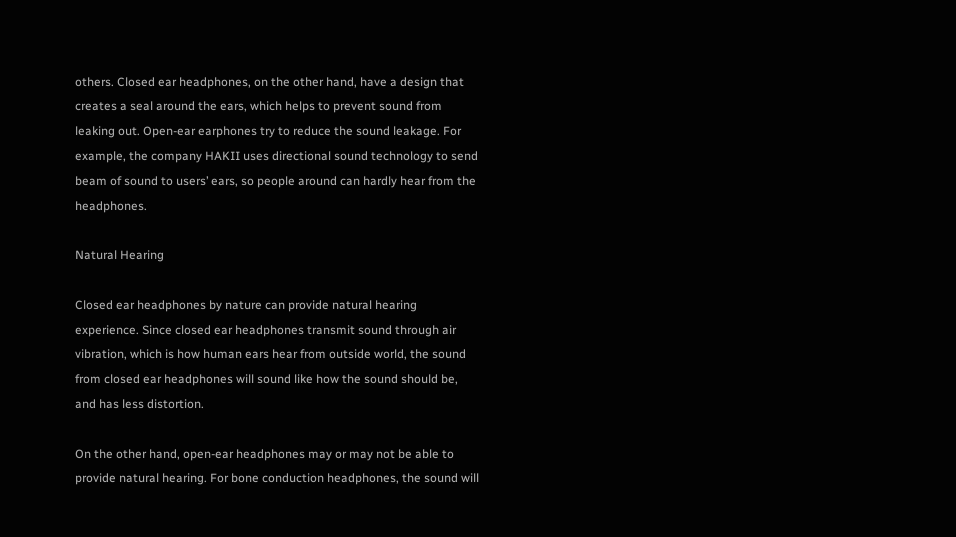others. Closed ear headphones, on the other hand, have a design that creates a seal around the ears, which helps to prevent sound from leaking out. Open-ear earphones try to reduce the sound leakage. For example, the company HAKII uses directional sound technology to send beam of sound to users’ ears, so people around can hardly hear from the headphones.

Natural Hearing

Closed ear headphones by nature can provide natural hearing experience. Since closed ear headphones transmit sound through air vibration, which is how human ears hear from outside world, the sound from closed ear headphones will sound like how the sound should be, and has less distortion.

On the other hand, open-ear headphones may or may not be able to provide natural hearing. For bone conduction headphones, the sound will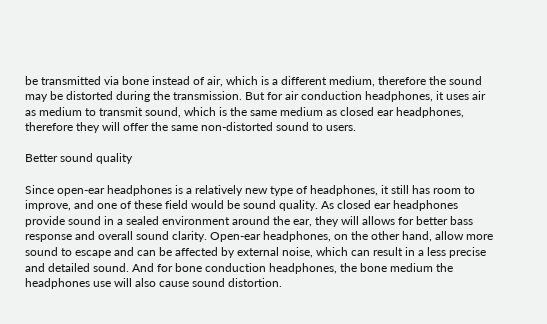be transmitted via bone instead of air, which is a different medium, therefore the sound may be distorted during the transmission. But for air conduction headphones, it uses air as medium to transmit sound, which is the same medium as closed ear headphones, therefore they will offer the same non-distorted sound to users.

Better sound quality

Since open-ear headphones is a relatively new type of headphones, it still has room to improve, and one of these field would be sound quality. As closed ear headphones provide sound in a sealed environment around the ear, they will allows for better bass response and overall sound clarity. Open-ear headphones, on the other hand, allow more sound to escape and can be affected by external noise, which can result in a less precise and detailed sound. And for bone conduction headphones, the bone medium the headphones use will also cause sound distortion.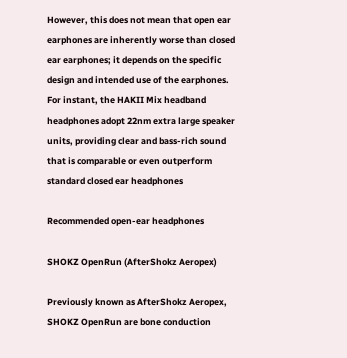However, this does not mean that open ear earphones are inherently worse than closed ear earphones; it depends on the specific design and intended use of the earphones. For instant, the HAKII Mix headband headphones adopt 22nm extra large speaker units, providing clear and bass-rich sound that is comparable or even outperform standard closed ear headphones

Recommended open-ear headphones

SHOKZ OpenRun (AfterShokz Aeropex)

Previously known as AfterShokz Aeropex, SHOKZ OpenRun are bone conduction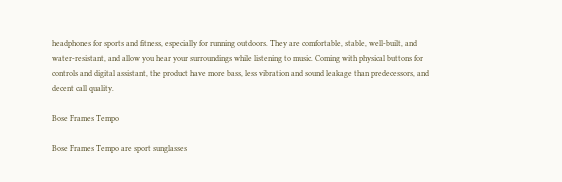headphones for sports and fitness, especially for running outdoors. They are comfortable, stable, well-built, and water-resistant, and allow you hear your surroundings while listening to music. Coming with physical buttons for controls and digital assistant, the product have more bass, less vibration and sound leakage than predecessors, and decent call quality.

Bose Frames Tempo

Bose Frames Tempo are sport sunglasses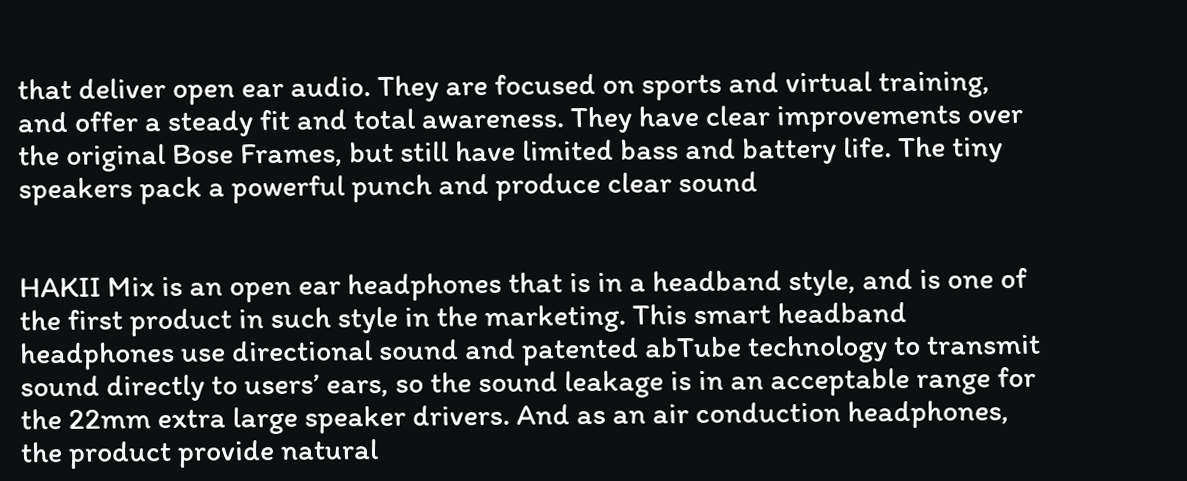that deliver open ear audio. They are focused on sports and virtual training, and offer a steady fit and total awareness. They have clear improvements over the original Bose Frames, but still have limited bass and battery life. The tiny speakers pack a powerful punch and produce clear sound


HAKII Mix is an open ear headphones that is in a headband style, and is one of the first product in such style in the marketing. This smart headband headphones use directional sound and patented abTube technology to transmit sound directly to users’ ears, so the sound leakage is in an acceptable range for the 22mm extra large speaker drivers. And as an air conduction headphones, the product provide natural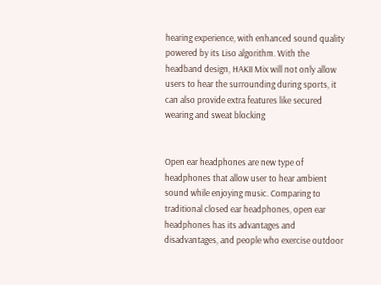hearing experience, with enhanced sound quality powered by its Liso algorithm. With the headband design, HAKII Mix will not only allow users to hear the surrounding during sports, it can also provide extra features like secured wearing and sweat blocking


Open ear headphones are new type of headphones that allow user to hear ambient sound while enjoying music. Comparing to traditional closed ear headphones, open ear headphones has its advantages and disadvantages, and people who exercise outdoor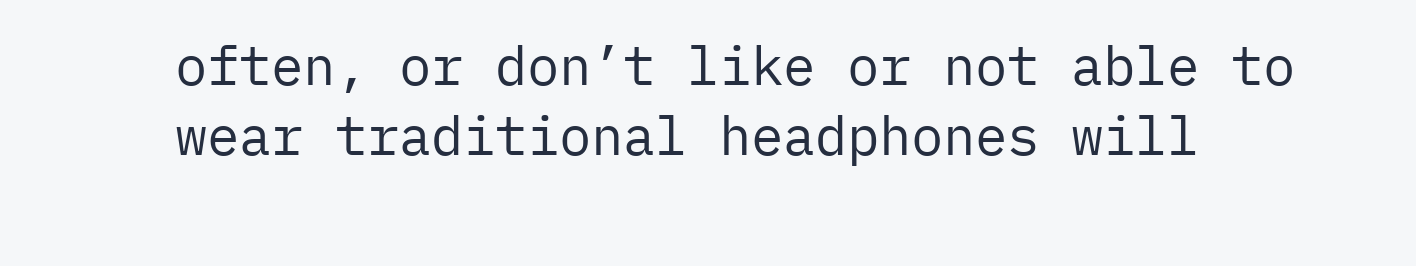often, or don’t like or not able to wear traditional headphones will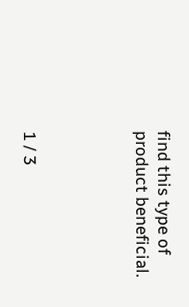find this type of product beneficial.




1 / 3